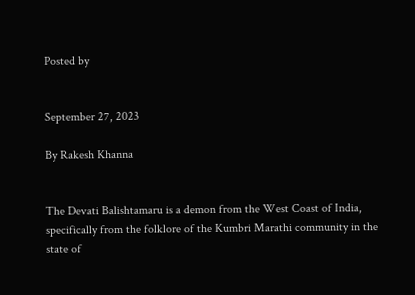Posted by


September 27, 2023

By Rakesh Khanna


The Devati Balishtamaru is a demon from the West Coast of India, specifically from the folklore of the Kumbri Marathi community in the state of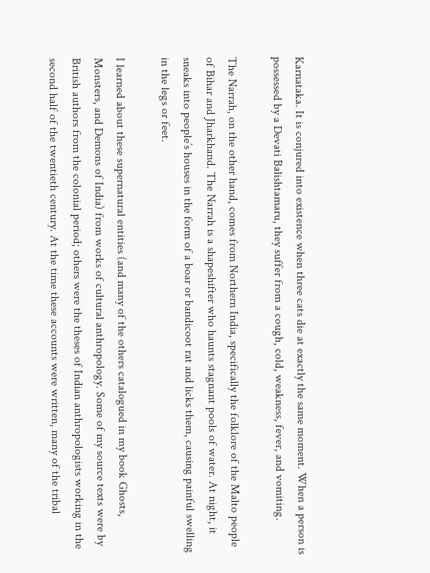Karnataka. It is conjured into existence when three cats die at exactly the same moment. When a person is possessed by a Devati Balishtamaru, they suffer from a cough, cold, weakness, fever, and vomiting.

The Narrah, on the other hand, comes from Northern India, specifically the folklore of the Malto people of Bihar and Jharkhand. The Narrah is a shapeshifter who haunts stagnant pools of water. At night, it sneaks into people’s houses in the form of a boar or bandicoot rat and licks them, causing painful swelling in the legs or feet.

I learned about these supernatural entities (and many of the others catalogued in my book Ghosts, Monsters, and Demons of India) from works of cultural anthropology. Some of my source texts were by British authors from the colonial period; others were the theses of Indian anthropologists working in the second half of the twentieth century. At the time these accounts were written, many of the tribal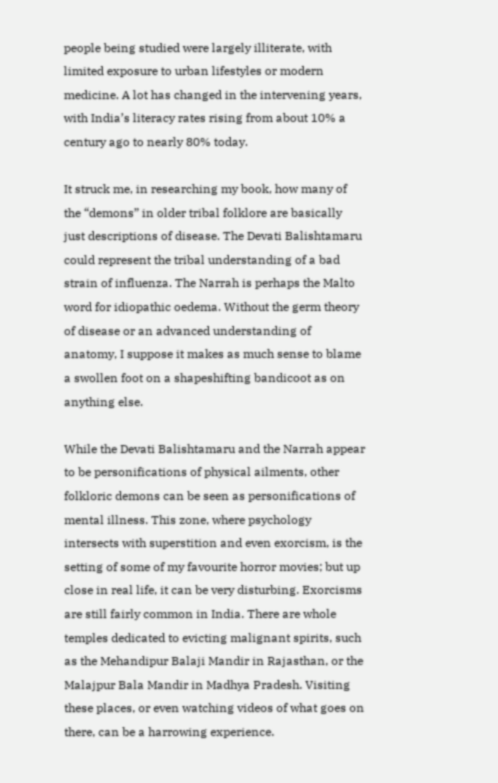people being studied were largely illiterate, with limited exposure to urban lifestyles or modern medicine. A lot has changed in the intervening years, with India’s literacy rates rising from about 10% a century ago to nearly 80% today.

It struck me, in researching my book, how many of the “demons” in older tribal folklore are basically just descriptions of disease. The Devati Balishtamaru could represent the tribal understanding of a bad strain of influenza. The Narrah is perhaps the Malto word for idiopathic oedema. Without the germ theory of disease or an advanced understanding of anatomy, I suppose it makes as much sense to blame a swollen foot on a shapeshifting bandicoot as on anything else.

While the Devati Balishtamaru and the Narrah appear to be personifications of physical ailments, other folkloric demons can be seen as personifications of mental illness. This zone, where psychology intersects with superstition and even exorcism, is the setting of some of my favourite horror movies; but up close in real life, it can be very disturbing. Exorcisms are still fairly common in India. There are whole temples dedicated to evicting malignant spirits, such as the Mehandipur Balaji Mandir in Rajasthan, or the Malajpur Bala Mandir in Madhya Pradesh. Visiting these places, or even watching videos of what goes on there, can be a harrowing experience.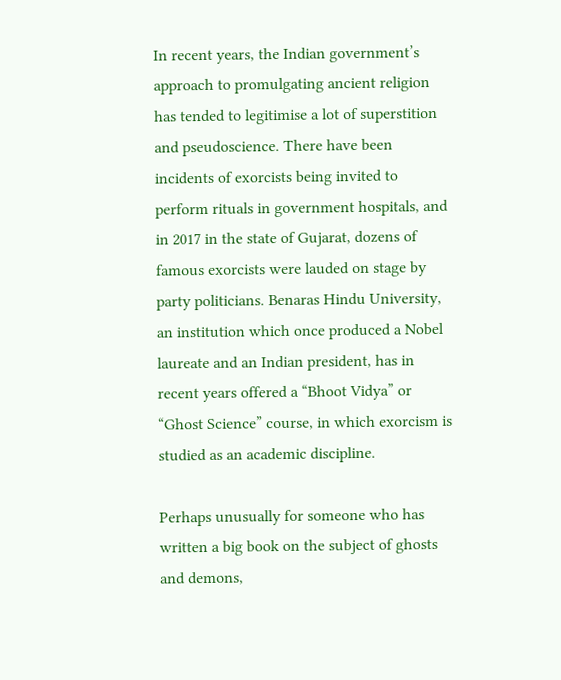In recent years, the Indian government’s approach to promulgating ancient religion has tended to legitimise a lot of superstition and pseudoscience. There have been incidents of exorcists being invited to perform rituals in government hospitals, and in 2017 in the state of Gujarat, dozens of famous exorcists were lauded on stage by party politicians. Benaras Hindu University, an institution which once produced a Nobel laureate and an Indian president, has in recent years offered a “Bhoot Vidya” or “Ghost Science” course, in which exorcism is studied as an academic discipline.

Perhaps unusually for someone who has written a big book on the subject of ghosts and demons,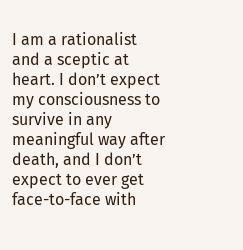I am a rationalist and a sceptic at heart. I don’t expect my consciousness to survive in any meaningful way after death, and I don’t expect to ever get face-to-face with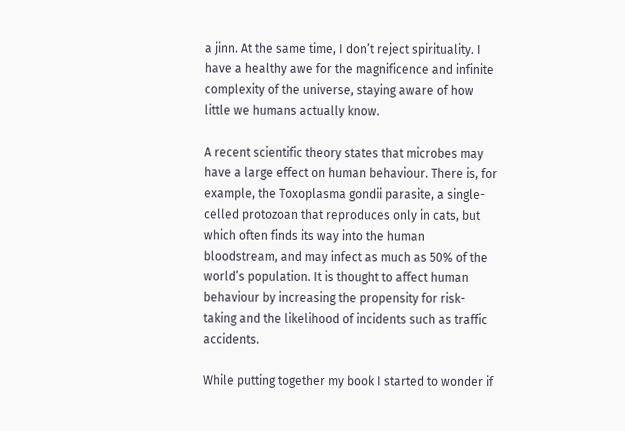a jinn. At the same time, I don’t reject spirituality. I have a healthy awe for the magnificence and infinite complexity of the universe, staying aware of how little we humans actually know.

A recent scientific theory states that microbes may have a large effect on human behaviour. There is, for example, the Toxoplasma gondii parasite, a single-celled protozoan that reproduces only in cats, but which often finds its way into the human bloodstream, and may infect as much as 50% of the world’s population. It is thought to affect human behaviour by increasing the propensity for risk-taking and the likelihood of incidents such as traffic accidents.

While putting together my book I started to wonder if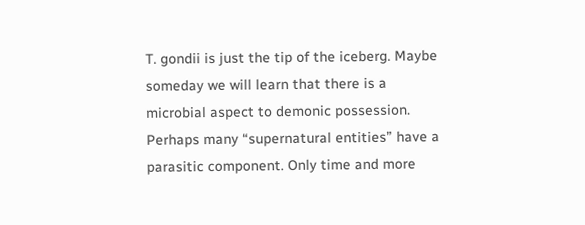T. gondii is just the tip of the iceberg. Maybe someday we will learn that there is a microbial aspect to demonic possession. Perhaps many “supernatural entities” have a parasitic component. Only time and more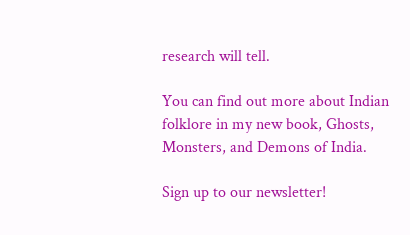research will tell.

You can find out more about Indian folklore in my new book, Ghosts, Monsters, and Demons of India.

Sign up to our newsletter!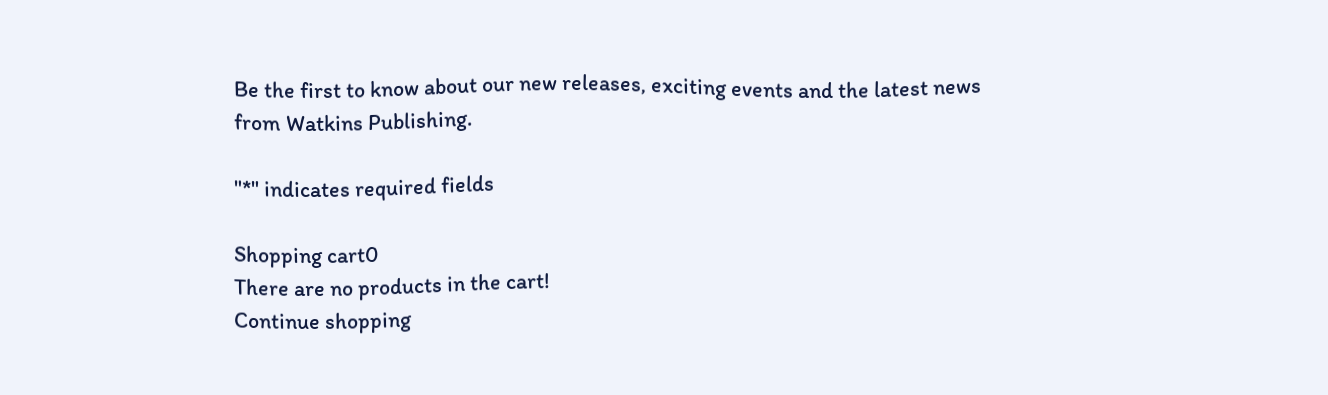Be the first to know about our new releases, exciting events and the latest news from Watkins Publishing.

"*" indicates required fields

Shopping cart0
There are no products in the cart!
Continue shopping